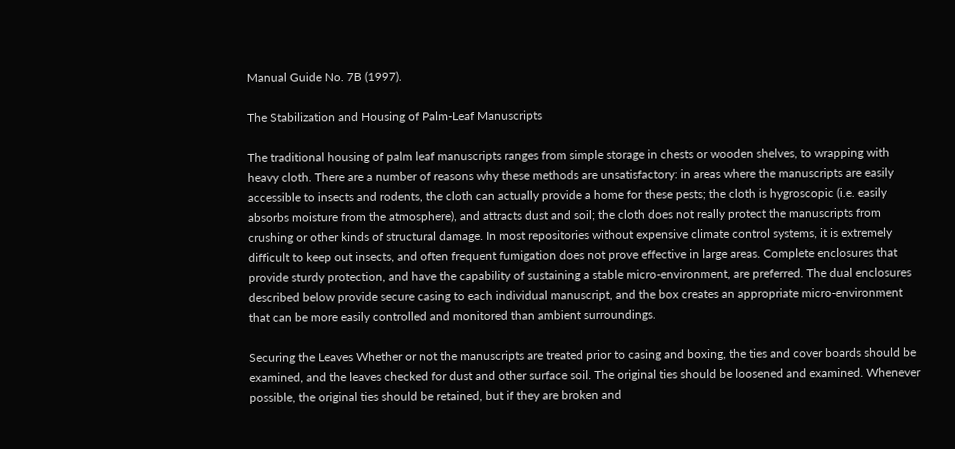Manual Guide No. 7B (1997).

The Stabilization and Housing of Palm-Leaf Manuscripts

The traditional housing of palm leaf manuscripts ranges from simple storage in chests or wooden shelves, to wrapping with heavy cloth. There are a number of reasons why these methods are unsatisfactory: in areas where the manuscripts are easily accessible to insects and rodents, the cloth can actually provide a home for these pests; the cloth is hygroscopic (i.e. easily absorbs moisture from the atmosphere), and attracts dust and soil; the cloth does not really protect the manuscripts from crushing or other kinds of structural damage. In most repositories without expensive climate control systems, it is extremely difficult to keep out insects, and often frequent fumigation does not prove effective in large areas. Complete enclosures that provide sturdy protection, and have the capability of sustaining a stable micro-environment, are preferred. The dual enclosures described below provide secure casing to each individual manuscript, and the box creates an appropriate micro-environment that can be more easily controlled and monitored than ambient surroundings.

Securing the Leaves Whether or not the manuscripts are treated prior to casing and boxing, the ties and cover boards should be examined, and the leaves checked for dust and other surface soil. The original ties should be loosened and examined. Whenever possible, the original ties should be retained, but if they are broken and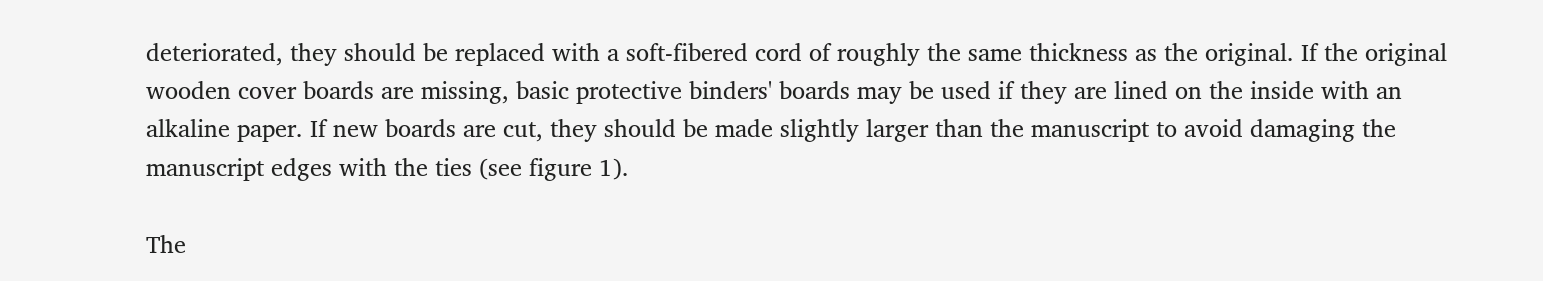deteriorated, they should be replaced with a soft-fibered cord of roughly the same thickness as the original. If the original wooden cover boards are missing, basic protective binders' boards may be used if they are lined on the inside with an alkaline paper. If new boards are cut, they should be made slightly larger than the manuscript to avoid damaging the manuscript edges with the ties (see figure 1).

The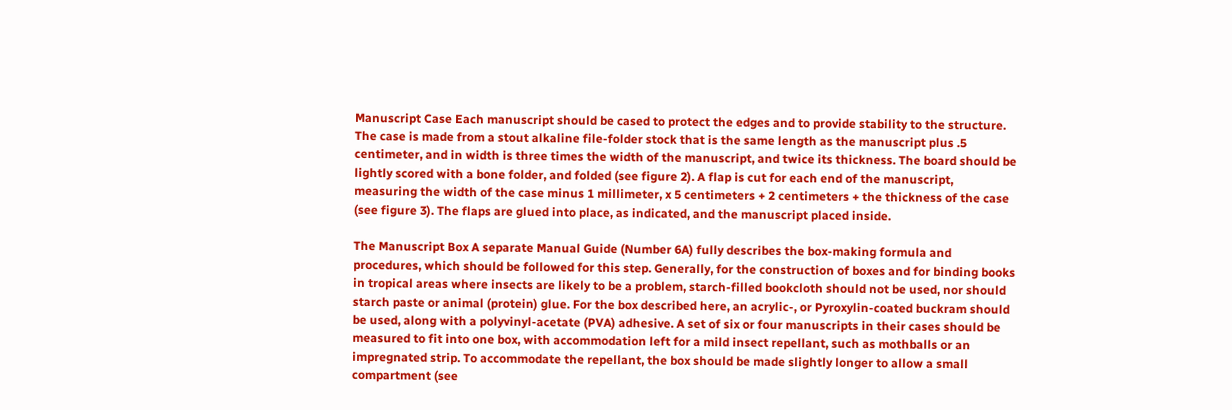Manuscript Case Each manuscript should be cased to protect the edges and to provide stability to the structure. The case is made from a stout alkaline file-folder stock that is the same length as the manuscript plus .5 centimeter, and in width is three times the width of the manuscript, and twice its thickness. The board should be lightly scored with a bone folder, and folded (see figure 2). A flap is cut for each end of the manuscript, measuring the width of the case minus 1 millimeter, x 5 centimeters + 2 centimeters + the thickness of the case (see figure 3). The flaps are glued into place, as indicated, and the manuscript placed inside.

The Manuscript Box A separate Manual Guide (Number 6A) fully describes the box-making formula and procedures, which should be followed for this step. Generally, for the construction of boxes and for binding books in tropical areas where insects are likely to be a problem, starch-filled bookcloth should not be used, nor should starch paste or animal (protein) glue. For the box described here, an acrylic-, or Pyroxylin-coated buckram should be used, along with a polyvinyl-acetate (PVA) adhesive. A set of six or four manuscripts in their cases should be measured to fit into one box, with accommodation left for a mild insect repellant, such as mothballs or an impregnated strip. To accommodate the repellant, the box should be made slightly longer to allow a small compartment (see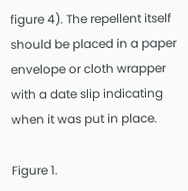figure 4). The repellent itself should be placed in a paper envelope or cloth wrapper with a date slip indicating when it was put in place.

Figure 1.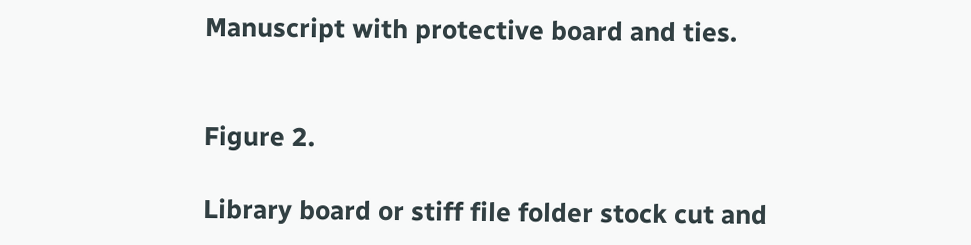Manuscript with protective board and ties.


Figure 2.

Library board or stiff file folder stock cut and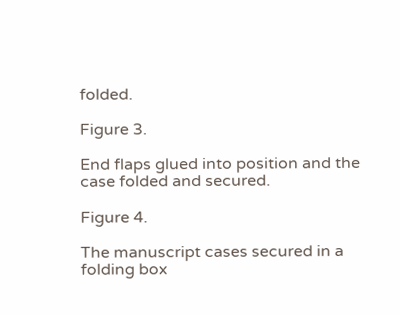folded.

Figure 3.

End flaps glued into position and the case folded and secured.

Figure 4.

The manuscript cases secured in a folding box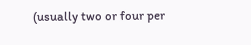(usually two or four per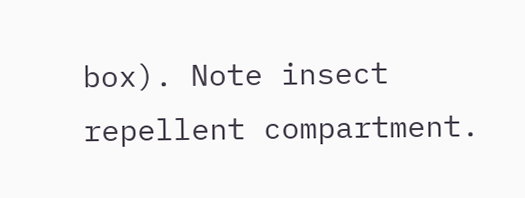box). Note insect repellent compartment.